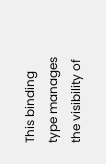This binding type manages the visibility of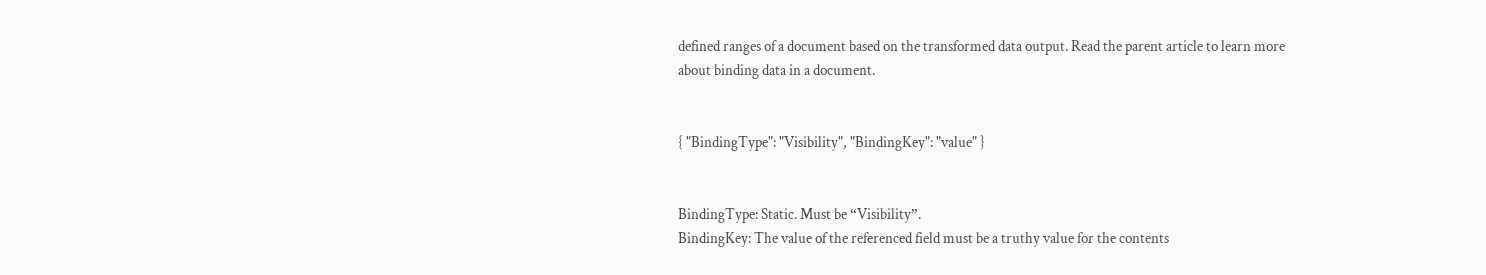defined ranges of a document based on the transformed data output. Read the parent article to learn more about binding data in a document.


{ "BindingType": "Visibility", "BindingKey": "value" }


BindingType: Static. Must be “Visibility”.
BindingKey: The value of the referenced field must be a truthy value for the contents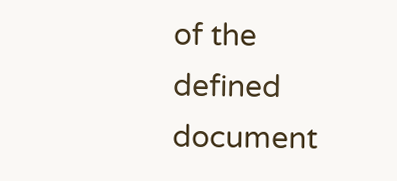of the defined document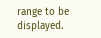range to be displayed.